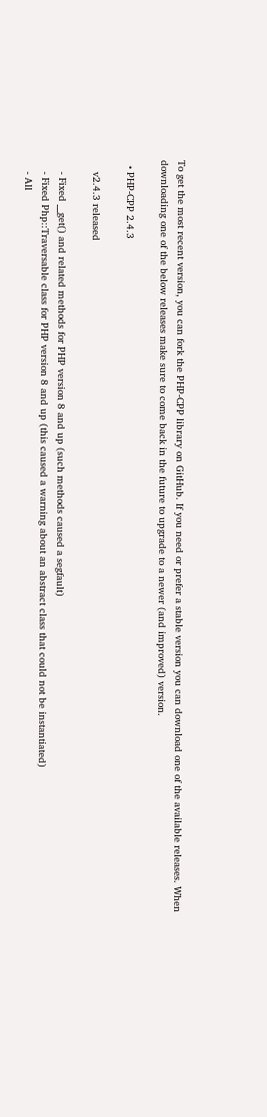To get the most recent version, you can fork the PHP-CPP library on GitHub. If you need or prefer a stable version you can download one of the available releases. When downloading one of the below releases make sure to come back in the future to upgrade to a newer (and improved) version.

  • PHP-CPP 2.4.3

    v2.4.3 released

    - Fixed __get() and related methods for PHP version 8 and up (such methods caused a segfault)
    - Fixed Php::Traversable class for PHP version 8 and up (this caused a warning about an abstract class that could not be instantiated)
    - All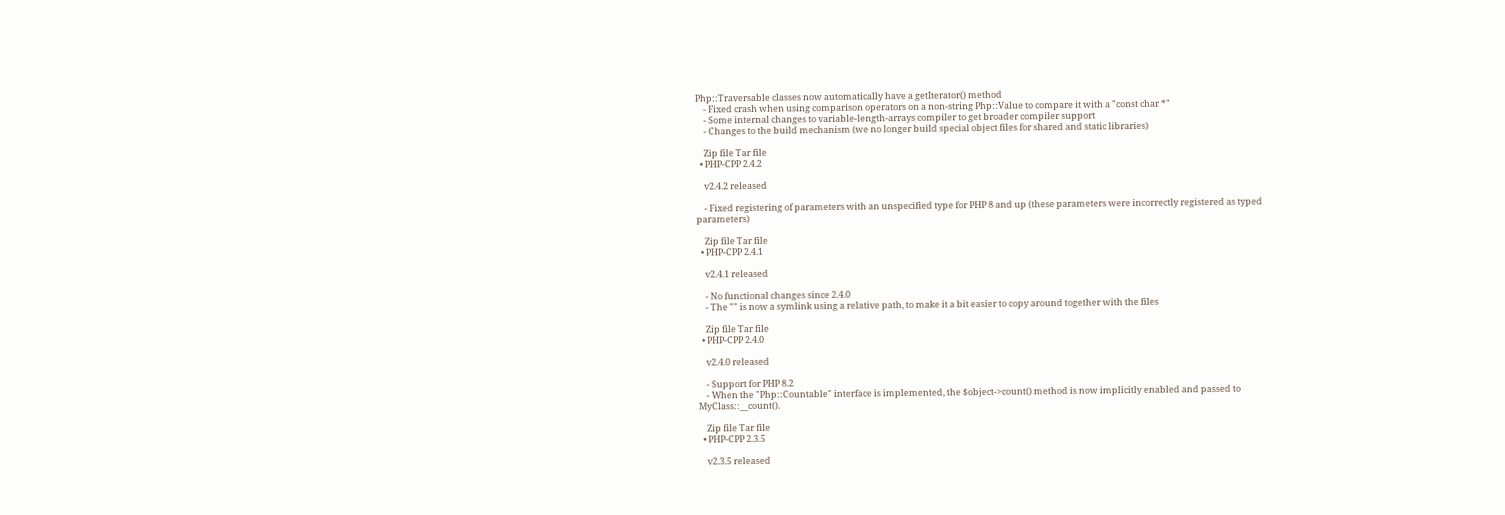Php::Traversable classes now automatically have a getIterator() method
    - Fixed crash when using comparison operators on a non-string Php::Value to compare it with a "const char *"
    - Some internal changes to variable-length-arrays compiler to get broader compiler support
    - Changes to the build mechanism (we no longer build special object files for shared and static libraries)

    Zip file Tar file
  • PHP-CPP 2.4.2

    v2.4.2 released

    - Fixed registering of parameters with an unspecified type for PHP 8 and up (these parameters were incorrectly registered as typed parameters)

    Zip file Tar file
  • PHP-CPP 2.4.1

    v2.4.1 released

    - No functional changes since 2.4.0
    - The "" is now a symlink using a relative path, to make it a bit easier to copy around together with the files

    Zip file Tar file
  • PHP-CPP 2.4.0

    v2.4.0 released

    - Support for PHP 8.2
    - When the "Php::Countable" interface is implemented, the $object->count() method is now implicitly enabled and passed to MyClass::__count().

    Zip file Tar file
  • PHP-CPP 2.3.5

    v2.3.5 released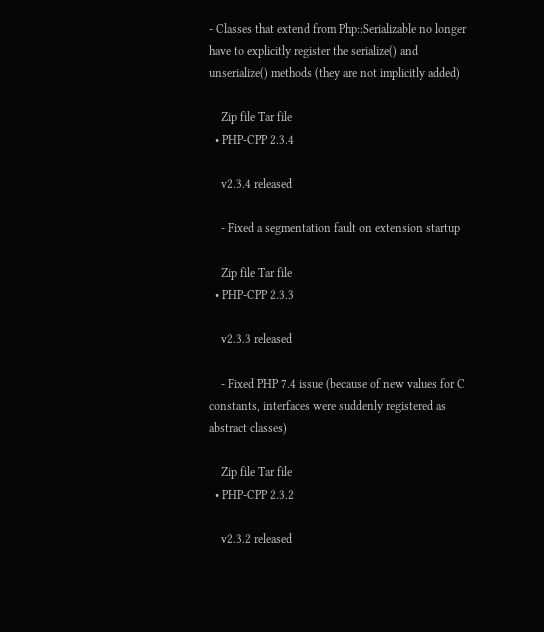- Classes that extend from Php::Serializable no longer have to explicitly register the serialize() and unserialize() methods (they are not implicitly added)

    Zip file Tar file
  • PHP-CPP 2.3.4

    v2.3.4 released

    - Fixed a segmentation fault on extension startup

    Zip file Tar file
  • PHP-CPP 2.3.3

    v2.3.3 released

    - Fixed PHP 7.4 issue (because of new values for C constants, interfaces were suddenly registered as abstract classes)

    Zip file Tar file
  • PHP-CPP 2.3.2

    v2.3.2 released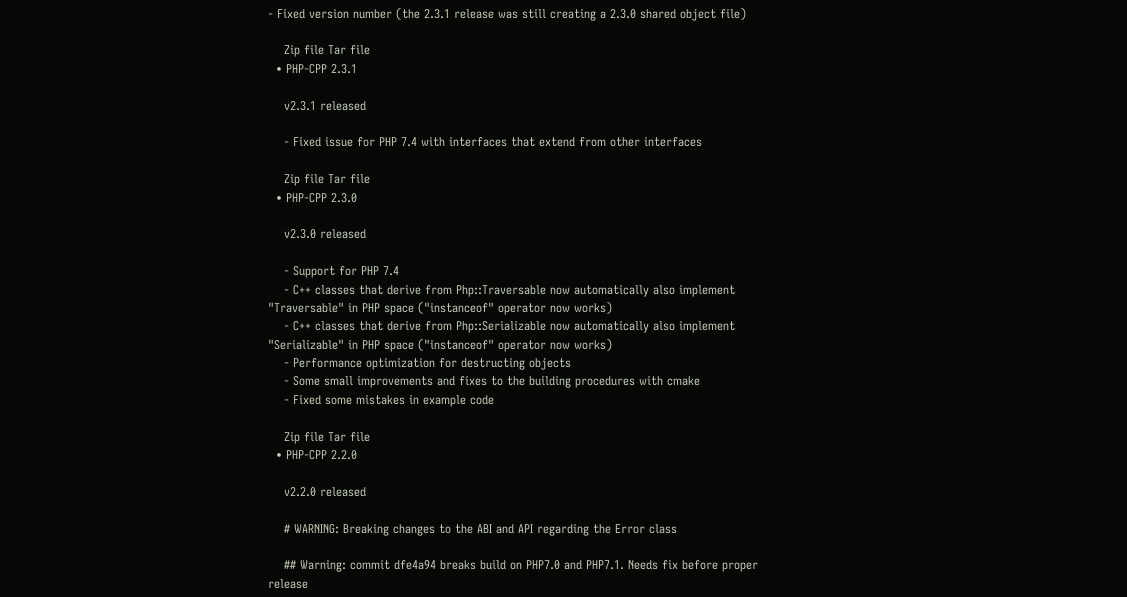- Fixed version number (the 2.3.1 release was still creating a 2.3.0 shared object file)

    Zip file Tar file
  • PHP-CPP 2.3.1

    v2.3.1 released

    - Fixed issue for PHP 7.4 with interfaces that extend from other interfaces

    Zip file Tar file
  • PHP-CPP 2.3.0

    v2.3.0 released

    - Support for PHP 7.4
    - C++ classes that derive from Php::Traversable now automatically also implement "Traversable" in PHP space ("instanceof" operator now works)
    - C++ classes that derive from Php::Serializable now automatically also implement "Serializable" in PHP space ("instanceof" operator now works)
    - Performance optimization for destructing objects
    - Some small improvements and fixes to the building procedures with cmake
    - Fixed some mistakes in example code

    Zip file Tar file
  • PHP-CPP 2.2.0

    v2.2.0 released

    # WARNING: Breaking changes to the ABI and API regarding the Error class

    ## Warning: commit dfe4a94 breaks build on PHP7.0 and PHP7.1. Needs fix before proper release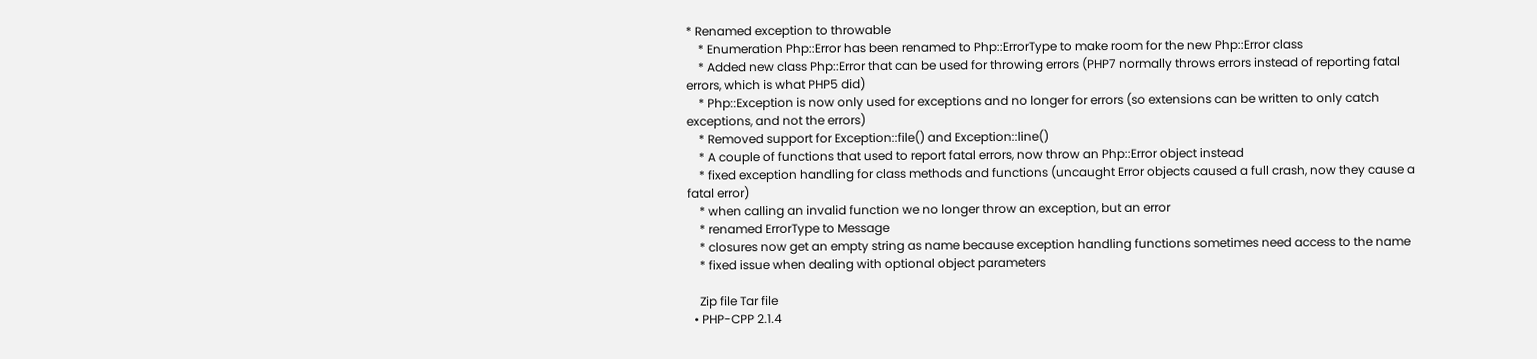* Renamed exception to throwable
    * Enumeration Php::Error has been renamed to Php::ErrorType to make room for the new Php::Error class
    * Added new class Php::Error that can be used for throwing errors (PHP7 normally throws errors instead of reporting fatal errors, which is what PHP5 did)
    * Php::Exception is now only used for exceptions and no longer for errors (so extensions can be written to only catch exceptions, and not the errors)
    * Removed support for Exception::file() and Exception::line()
    * A couple of functions that used to report fatal errors, now throw an Php::Error object instead
    * fixed exception handling for class methods and functions (uncaught Error objects caused a full crash, now they cause a fatal error)
    * when calling an invalid function we no longer throw an exception, but an error
    * renamed ErrorType to Message
    * closures now get an empty string as name because exception handling functions sometimes need access to the name
    * fixed issue when dealing with optional object parameters

    Zip file Tar file
  • PHP-CPP 2.1.4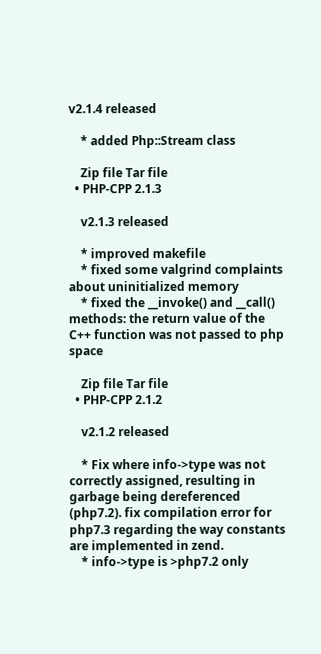v2.1.4 released

    * added Php::Stream class

    Zip file Tar file
  • PHP-CPP 2.1.3

    v2.1.3 released

    * improved makefile
    * fixed some valgrind complaints about uninitialized memory
    * fixed the __invoke() and __call() methods: the return value of the C++ function was not passed to php space

    Zip file Tar file
  • PHP-CPP 2.1.2

    v2.1.2 released

    * Fix where info->type was not correctly assigned, resulting in garbage being dereferenced (php7.2). fix compilation error for php7.3 regarding the way constants are implemented in zend.
    * info->type is >php7.2 only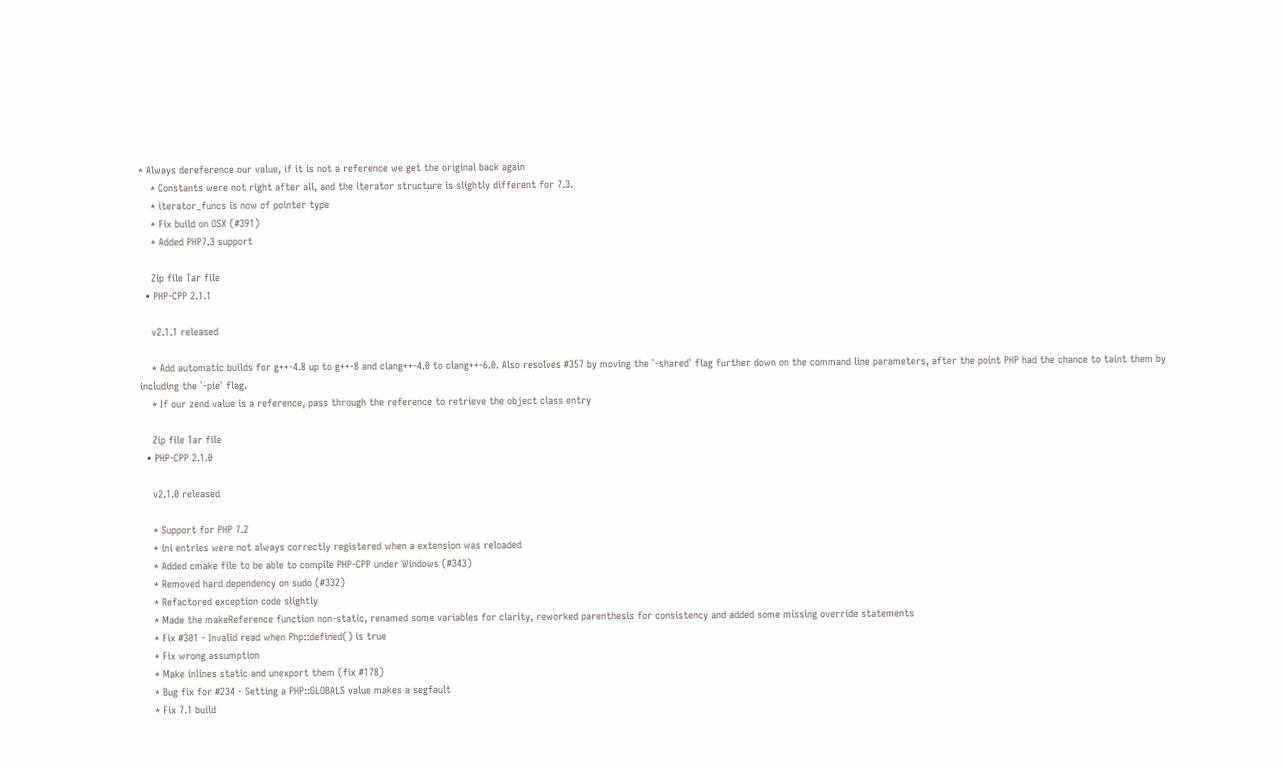* Always dereference our value, if it is not a reference we get the original back again
    * Constants were not right after all, and the iterator structure is slightly different for 7.3.
    * iterator_funcs is now of pointer type
    * Fix build on OSX (#391)
    * Added PHP7.3 support

    Zip file Tar file
  • PHP-CPP 2.1.1

    v2.1.1 released

    * Add automatic builds for g++-4.8 up to g++-8 and clang++-4.0 to clang++-6.0. Also resolves #357 by moving the `-shared` flag further down on the command line parameters, after the point PHP had the chance to taint them by including the `-pie` flag.
    * If our zend value is a reference, pass through the reference to retrieve the object class entry

    Zip file Tar file
  • PHP-CPP 2.1.0

    v2.1.0 released

    * Support for PHP 7.2
    * ini entries were not always correctly registered when a extension was reloaded
    * Added cmake file to be able to compile PHP-CPP under Windows (#343)
    * Removed hard dependency on sudo (#332)
    * Refactored exception code slightly
    * Made the makeReference function non-static, renamed some variables for clarity, reworked parenthesis for consistency and added some missing override statements
    * Fix #301 - Invalid read when Php::defined() is true
    * Fix wrong assumption
    * Make inlines static and unexport them (fix #178)
    * Bug fix for #234 - Setting a PHP::GLOBALS value makes a segfault
    * Fix 7.1 build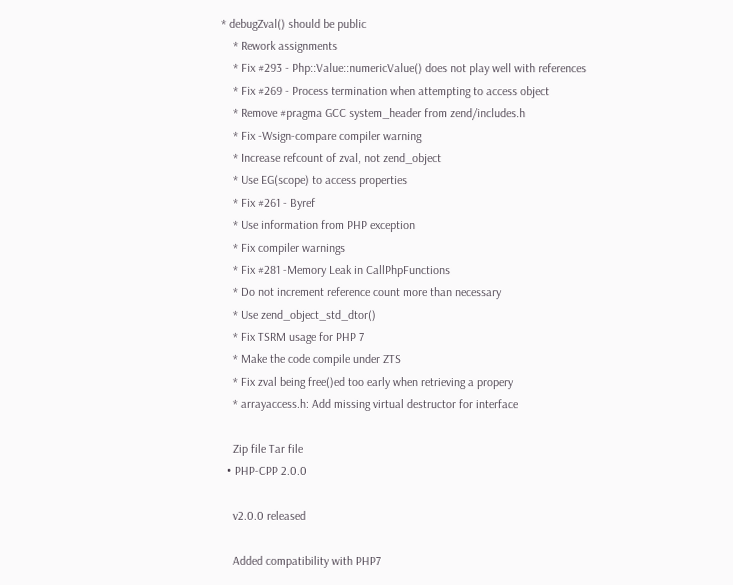* debugZval() should be public
    * Rework assignments
    * Fix #293 - Php::Value::numericValue() does not play well with references
    * Fix #269 - Process termination when attempting to access object
    * Remove #pragma GCC system_header from zend/includes.h
    * Fix -Wsign-compare compiler warning
    * Increase refcount of zval, not zend_object
    * Use EG(scope) to access properties
    * Fix #261 - Byref
    * Use information from PHP exception
    * Fix compiler warnings
    * Fix #281 -Memory Leak in CallPhpFunctions
    * Do not increment reference count more than necessary
    * Use zend_object_std_dtor()
    * Fix TSRM usage for PHP 7
    * Make the code compile under ZTS
    * Fix zval being free()ed too early when retrieving a propery
    * arrayaccess.h: Add missing virtual destructor for interface

    Zip file Tar file
  • PHP-CPP 2.0.0

    v2.0.0 released

    Added compatibility with PHP7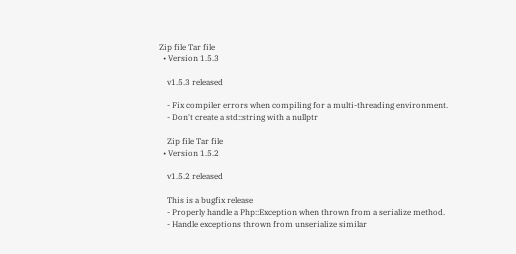Zip file Tar file
  • Version 1.5.3

    v1.5.3 released

    - Fix compiler errors when compiling for a multi-threading environment.
    - Don't create a std::string with a nullptr

    Zip file Tar file
  • Version 1.5.2

    v1.5.2 released

    This is a bugfix release
    - Properly handle a Php::Exception when thrown from a serialize method.
    - Handle exceptions thrown from unserialize similar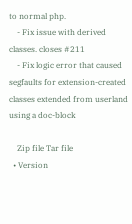to normal php.
    - Fix issue with derived classes. closes #211
    - Fix logic error that caused segfaults for extension-created classes extended from userland using a doc-block

    Zip file Tar file
  • Version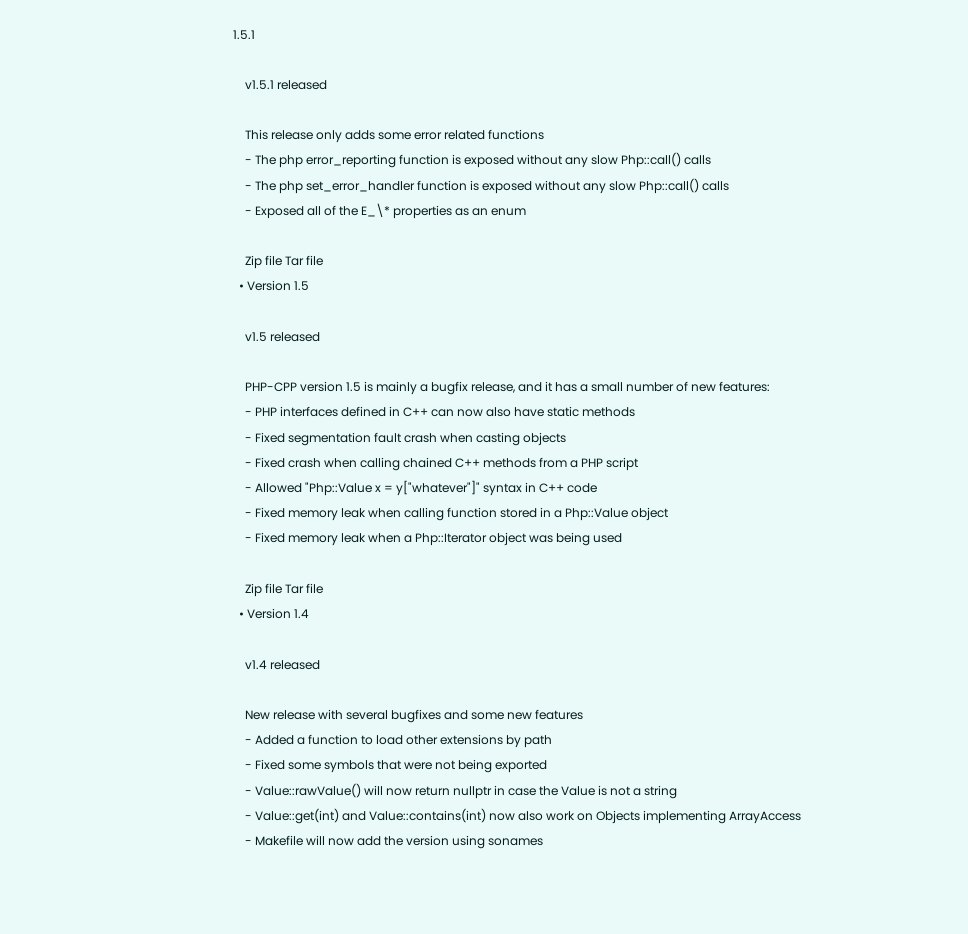1.5.1

    v1.5.1 released

    This release only adds some error related functions
    - The php error_reporting function is exposed without any slow Php::call() calls
    - The php set_error_handler function is exposed without any slow Php::call() calls
    - Exposed all of the E_\* properties as an enum

    Zip file Tar file
  • Version 1.5

    v1.5 released

    PHP-CPP version 1.5 is mainly a bugfix release, and it has a small number of new features:
    - PHP interfaces defined in C++ can now also have static methods
    - Fixed segmentation fault crash when casting objects
    - Fixed crash when calling chained C++ methods from a PHP script
    - Allowed "Php::Value x = y["whatever"]" syntax in C++ code
    - Fixed memory leak when calling function stored in a Php::Value object
    - Fixed memory leak when a Php::Iterator object was being used

    Zip file Tar file
  • Version 1.4

    v1.4 released

    New release with several bugfixes and some new features
    - Added a function to load other extensions by path
    - Fixed some symbols that were not being exported
    - Value::rawValue() will now return nullptr in case the Value is not a string
    - Value::get(int) and Value::contains(int) now also work on Objects implementing ArrayAccess
    - Makefile will now add the version using sonames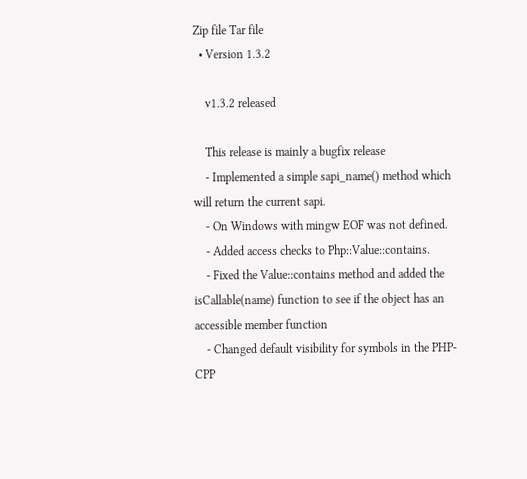Zip file Tar file
  • Version 1.3.2

    v1.3.2 released

    This release is mainly a bugfix release
    - Implemented a simple sapi_name() method which will return the current sapi.
    - On Windows with mingw EOF was not defined.
    - Added access checks to Php::Value::contains.
    - Fixed the Value::contains method and added the isCallable(name) function to see if the object has an accessible member function
    - Changed default visibility for symbols in the PHP-CPP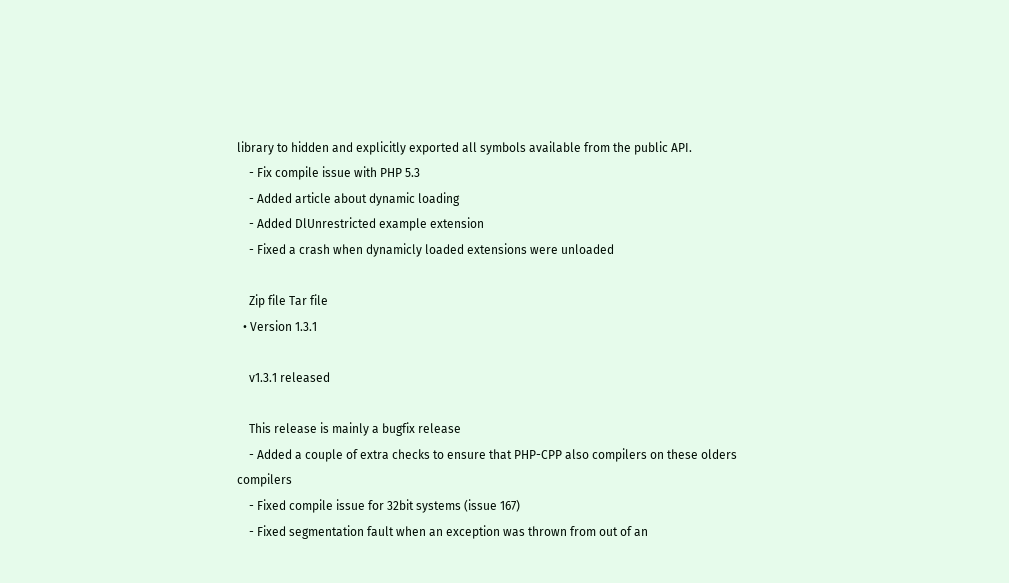library to hidden and explicitly exported all symbols available from the public API.
    - Fix compile issue with PHP 5.3
    - Added article about dynamic loading
    - Added DlUnrestricted example extension
    - Fixed a crash when dynamicly loaded extensions were unloaded

    Zip file Tar file
  • Version 1.3.1

    v1.3.1 released

    This release is mainly a bugfix release
    - Added a couple of extra checks to ensure that PHP-CPP also compilers on these olders compilers
    - Fixed compile issue for 32bit systems (issue 167)
    - Fixed segmentation fault when an exception was thrown from out of an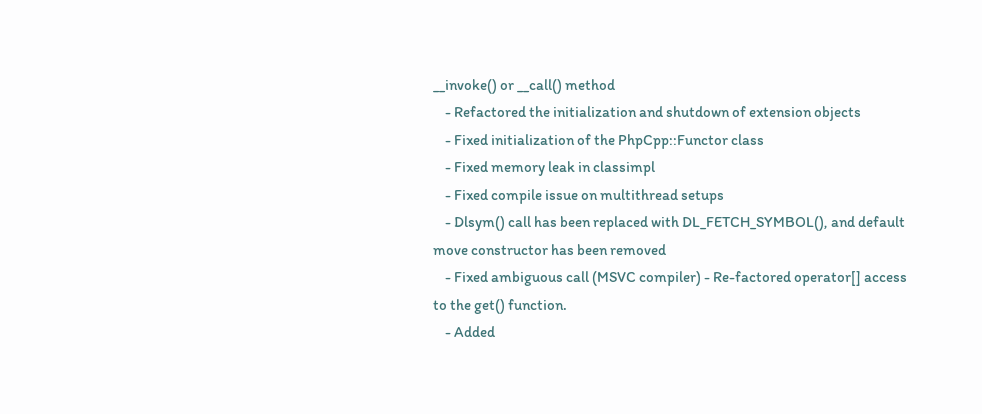__invoke() or __call() method
    - Refactored the initialization and shutdown of extension objects
    - Fixed initialization of the PhpCpp::Functor class
    - Fixed memory leak in classimpl
    - Fixed compile issue on multithread setups
    - Dlsym() call has been replaced with DL_FETCH_SYMBOL(), and default move constructor has been removed
    - Fixed ambiguous call (MSVC compiler) - Re-factored operator[] access to the get() function.
    - Added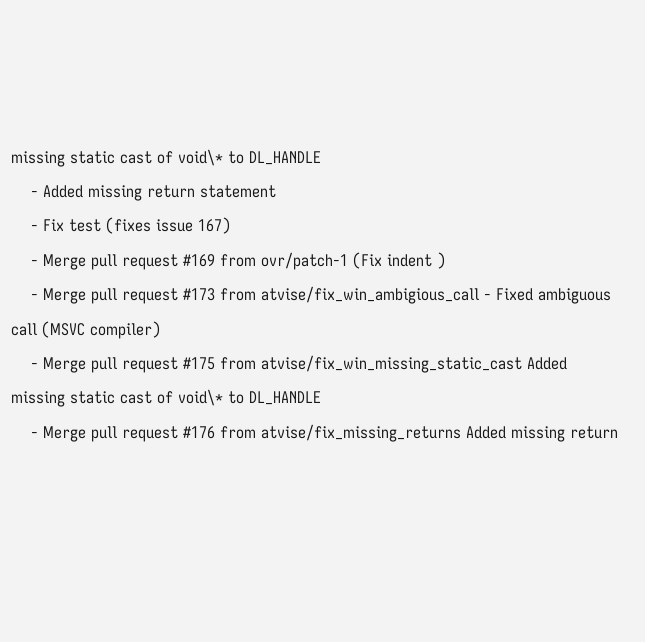missing static cast of void\* to DL_HANDLE
    - Added missing return statement
    - Fix test (fixes issue 167)
    - Merge pull request #169 from ovr/patch-1 (Fix indent )
    - Merge pull request #173 from atvise/fix_win_ambigious_call - Fixed ambiguous call (MSVC compiler)
    - Merge pull request #175 from atvise/fix_win_missing_static_cast Added missing static cast of void\* to DL_HANDLE
    - Merge pull request #176 from atvise/fix_missing_returns Added missing return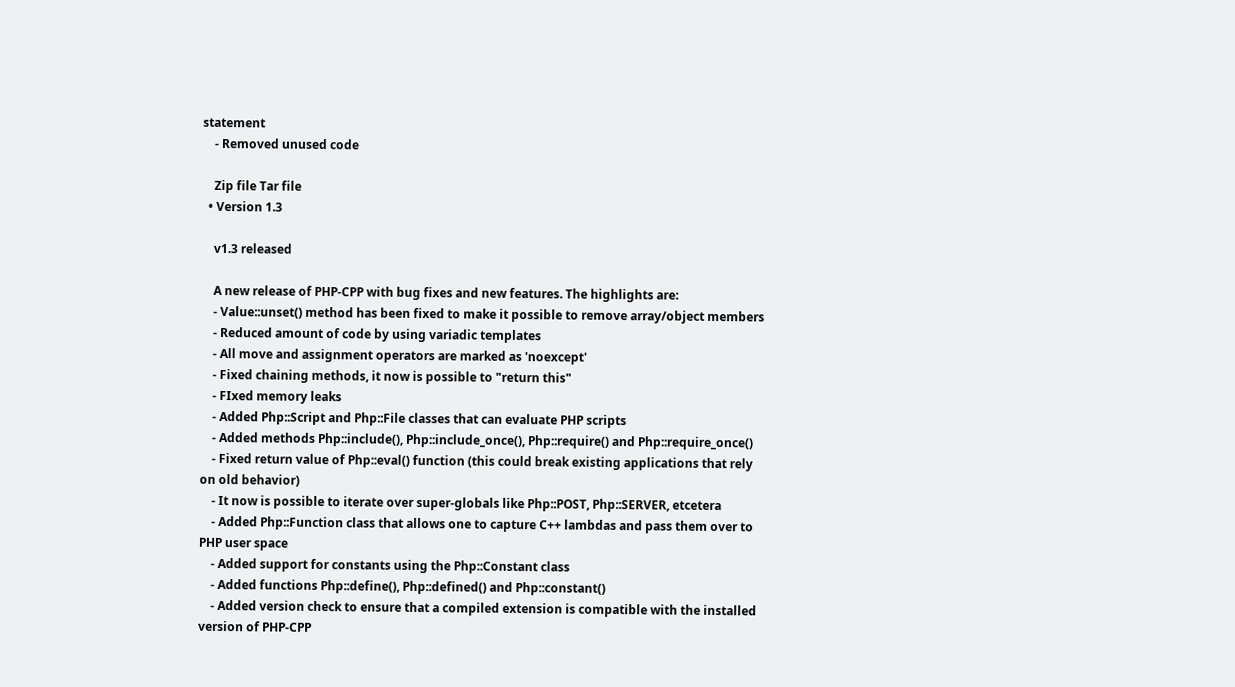statement
    - Removed unused code

    Zip file Tar file
  • Version 1.3

    v1.3 released

    A new release of PHP-CPP with bug fixes and new features. The highlights are:
    - Value::unset() method has been fixed to make it possible to remove array/object members
    - Reduced amount of code by using variadic templates
    - All move and assignment operators are marked as 'noexcept'
    - Fixed chaining methods, it now is possible to "return this"
    - FIxed memory leaks
    - Added Php::Script and Php::File classes that can evaluate PHP scripts
    - Added methods Php::include(), Php::include_once(), Php::require() and Php::require_once()
    - Fixed return value of Php::eval() function (this could break existing applications that rely on old behavior)
    - It now is possible to iterate over super-globals like Php::POST, Php::SERVER, etcetera
    - Added Php::Function class that allows one to capture C++ lambdas and pass them over to PHP user space
    - Added support for constants using the Php::Constant class
    - Added functions Php::define(), Php::defined() and Php::constant()
    - Added version check to ensure that a compiled extension is compatible with the installed version of PHP-CPP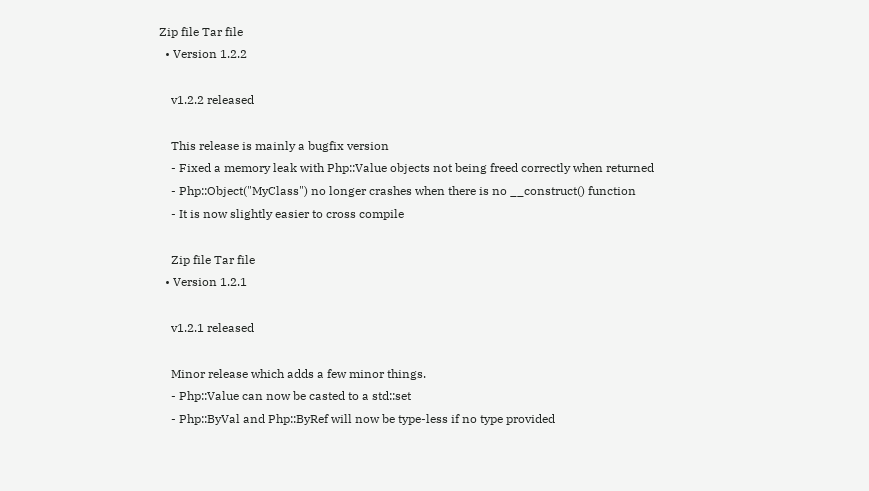Zip file Tar file
  • Version 1.2.2

    v1.2.2 released

    This release is mainly a bugfix version
    - Fixed a memory leak with Php::Value objects not being freed correctly when returned
    - Php::Object("MyClass") no longer crashes when there is no __construct() function
    - It is now slightly easier to cross compile

    Zip file Tar file
  • Version 1.2.1

    v1.2.1 released

    Minor release which adds a few minor things.
    - Php::Value can now be casted to a std::set
    - Php::ByVal and Php::ByRef will now be type-less if no type provided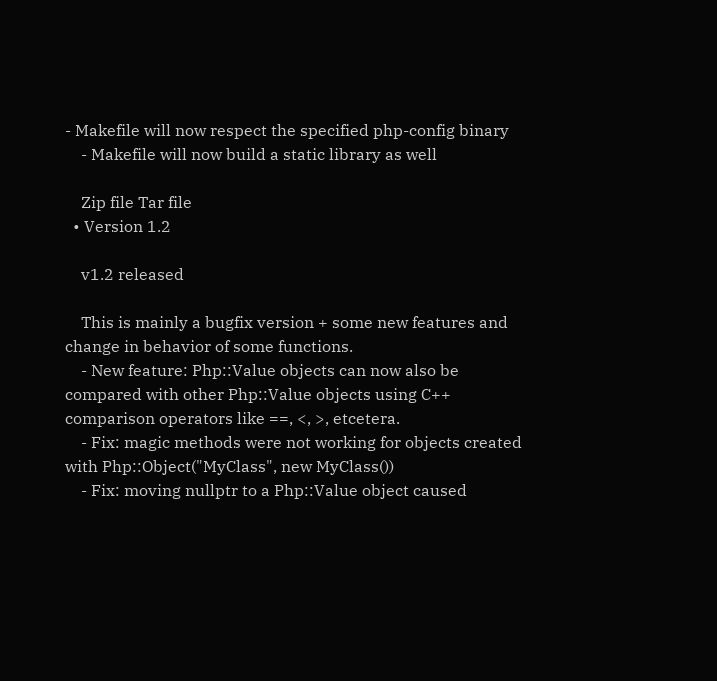- Makefile will now respect the specified php-config binary
    - Makefile will now build a static library as well

    Zip file Tar file
  • Version 1.2

    v1.2 released

    This is mainly a bugfix version + some new features and change in behavior of some functions.
    - New feature: Php::Value objects can now also be compared with other Php::Value objects using C++ comparison operators like ==, <, >, etcetera.
    - Fix: magic methods were not working for objects created with Php::Object("MyClass", new MyClass())
    - Fix: moving nullptr to a Php::Value object caused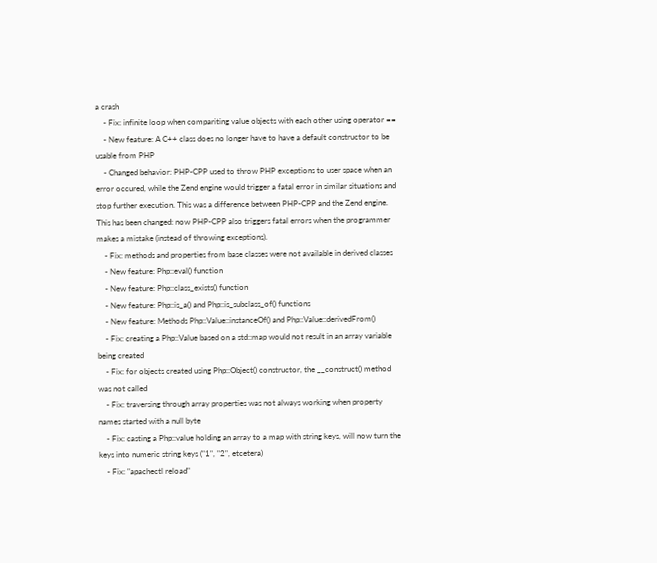a crash
    - Fix: infinite loop when compariting value objects with each other using operator ==
    - New feature: A C++ class does no longer have to have a default constructor to be usable from PHP
    - Changed behavior: PHP-CPP used to throw PHP exceptions to user space when an error occured, while the Zend engine would trigger a fatal error in similar situations and stop further execution. This was a difference between PHP-CPP and the Zend engine. This has been changed: now PHP-CPP also triggers fatal errors when the programmer makes a mistake (instead of throwing exceptions).
    - Fix: methods and properties from base classes were not available in derived classes
    - New feature: Php::eval() function
    - New feature: Php::class_exists() function
    - New feature: Php::is_a() and Php::is_subclass_of() functions
    - New feature: Methods Php::Value::instanceOf() and Php::Value::derivedFrom()
    - Fix: creating a Php::Value based on a std::map would not result in an array variable being created
    - Fix: for objects created using Php::Object() constructor, the __construct() method was not called
    - Fix: traversing through array properties was not always working when property names started with a null byte
    - Fix: casting a Php::value holding an array to a map with string keys, will now turn the keys into numeric string keys ("1", "2", etcetera)
    - Fix: "apachectl reload"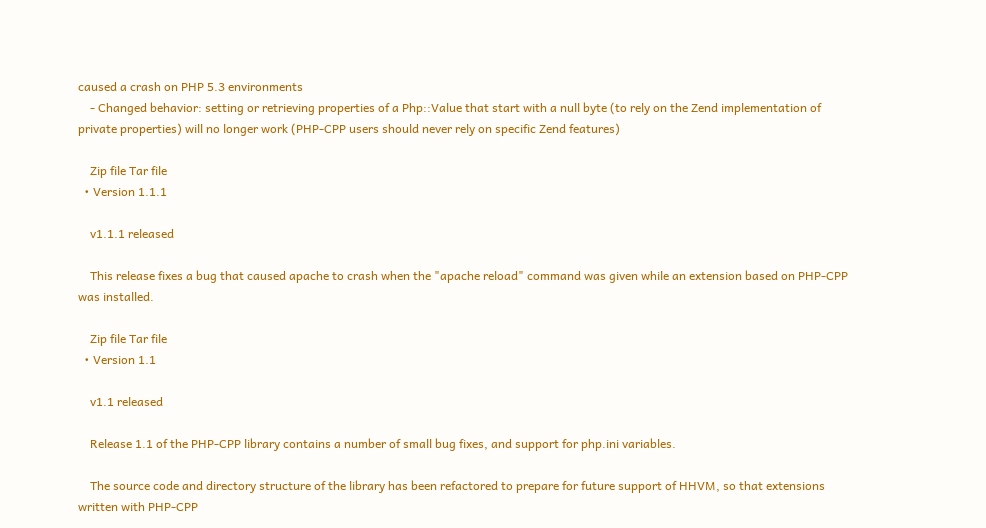caused a crash on PHP 5.3 environments
    - Changed behavior: setting or retrieving properties of a Php::Value that start with a null byte (to rely on the Zend implementation of private properties) will no longer work (PHP-CPP users should never rely on specific Zend features)

    Zip file Tar file
  • Version 1.1.1

    v1.1.1 released

    This release fixes a bug that caused apache to crash when the "apache reload" command was given while an extension based on PHP-CPP was installed.

    Zip file Tar file
  • Version 1.1

    v1.1 released

    Release 1.1 of the PHP-CPP library contains a number of small bug fixes, and support for php.ini variables.

    The source code and directory structure of the library has been refactored to prepare for future support of HHVM, so that extensions written with PHP-CPP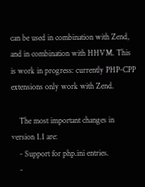can be used in combination with Zend, and in combination with HHVM. This is work in progress: currently PHP-CPP extensions only work with Zend.

    The most important changes in version 1.1 are:
    - Support for php.ini entries.
    -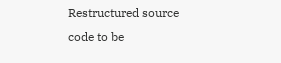Restructured source code to be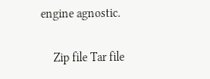engine agnostic.

    Zip file Tar file